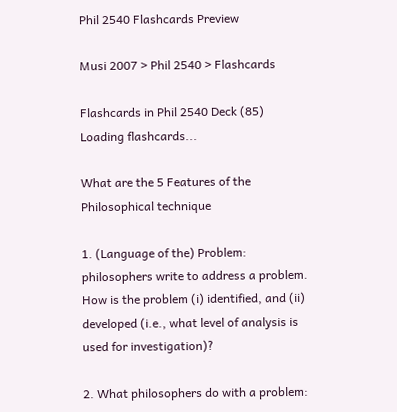Phil 2540 Flashcards Preview

Musi 2007 > Phil 2540 > Flashcards

Flashcards in Phil 2540 Deck (85)
Loading flashcards...

What are the 5 Features of the Philosophical technique

1. (Language of the) Problem: philosophers write to address a problem. How is the problem (i) identified, and (ii) developed (i.e., what level of analysis is used for investigation)?

2. What philosophers do with a problem: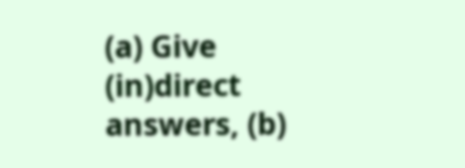(a) Give (in)direct answers, (b)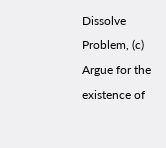Dissolve Problem, (c) Argue for the existence of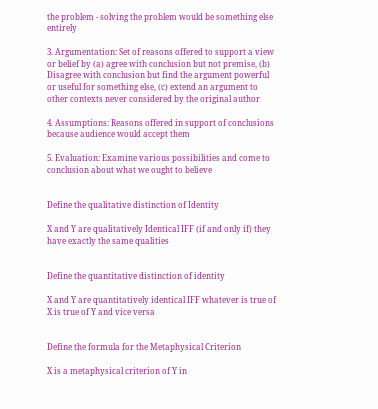the problem - solving the problem would be something else entirely

3. Argumentation: Set of reasons offered to support a view or belief by (a) agree with conclusion but not premise, (b) Disagree with conclusion but find the argument powerful or useful for something else, (c) extend an argument to other contexts never considered by the original author

4. Assumptions: Reasons offered in support of conclusions because audience would accept them

5. Evaluation: Examine various possibilities and come to conclusion about what we ought to believe


Define the qualitative distinction of Identity

X and Y are qualitatively Identical IFF (if and only if) they have exactly the same qualities


Define the quantitative distinction of identity

X and Y are quantitatively identical IFF whatever is true of X is true of Y and vice versa


Define the formula for the Metaphysical Criterion

X is a metaphysical criterion of Y in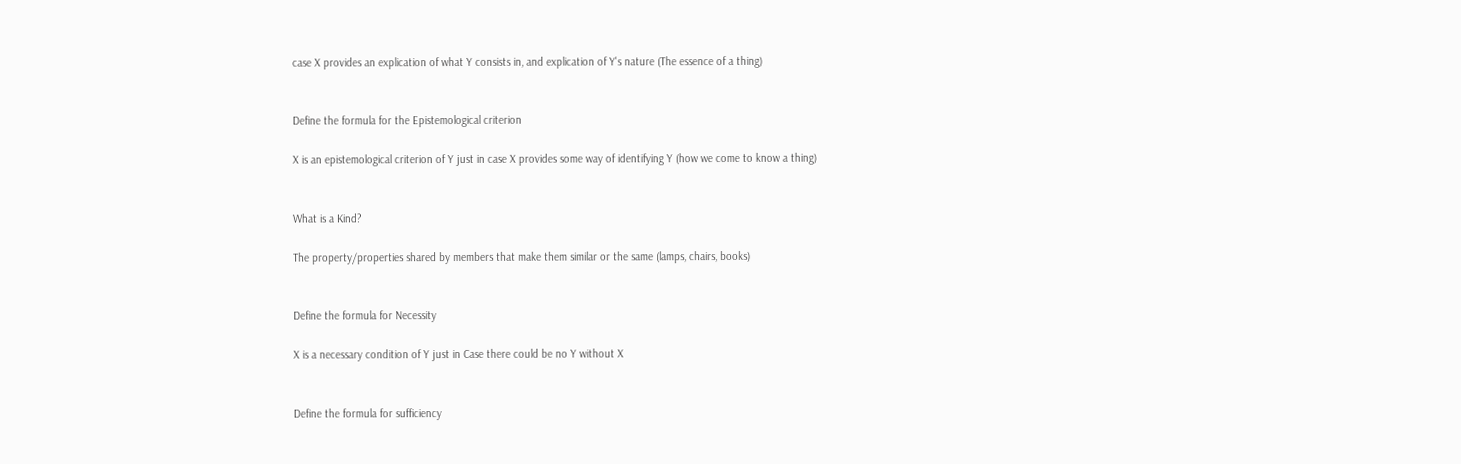case X provides an explication of what Y consists in, and explication of Y's nature (The essence of a thing)


Define the formula for the Epistemological criterion

X is an epistemological criterion of Y just in case X provides some way of identifying Y (how we come to know a thing)


What is a Kind?

The property/properties shared by members that make them similar or the same (lamps, chairs, books)


Define the formula for Necessity

X is a necessary condition of Y just in Case there could be no Y without X


Define the formula for sufficiency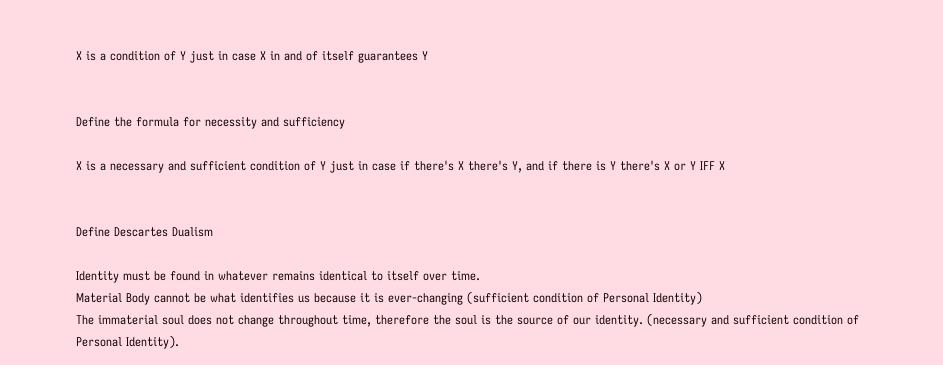X is a condition of Y just in case X in and of itself guarantees Y


Define the formula for necessity and sufficiency

X is a necessary and sufficient condition of Y just in case if there's X there's Y, and if there is Y there's X or Y IFF X


Define Descartes Dualism

Identity must be found in whatever remains identical to itself over time.
Material Body cannot be what identifies us because it is ever-changing (sufficient condition of Personal Identity)
The immaterial soul does not change throughout time, therefore the soul is the source of our identity. (necessary and sufficient condition of Personal Identity).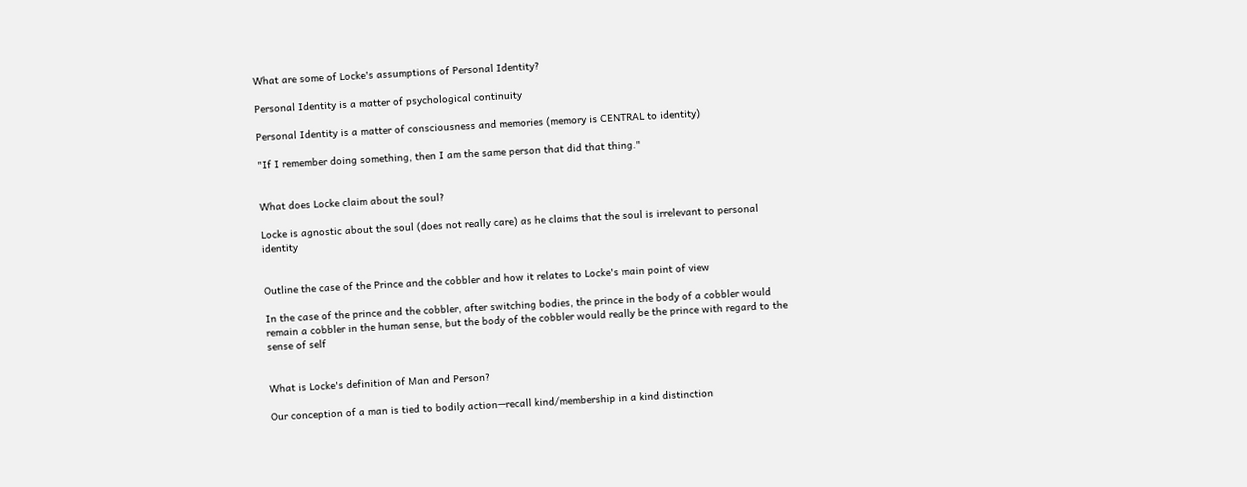What are some of Locke's assumptions of Personal Identity?

Personal Identity is a matter of psychological continuity

Personal Identity is a matter of consciousness and memories (memory is CENTRAL to identity)

"If I remember doing something, then I am the same person that did that thing."


What does Locke claim about the soul?

Locke is agnostic about the soul (does not really care) as he claims that the soul is irrelevant to personal identity


Outline the case of the Prince and the cobbler and how it relates to Locke's main point of view

In the case of the prince and the cobbler, after switching bodies, the prince in the body of a cobbler would remain a cobbler in the human sense, but the body of the cobbler would really be the prince with regard to the sense of self


What is Locke's definition of Man and Person?

Our conception of a man is tied to bodily action—recall kind/membership in a kind distinction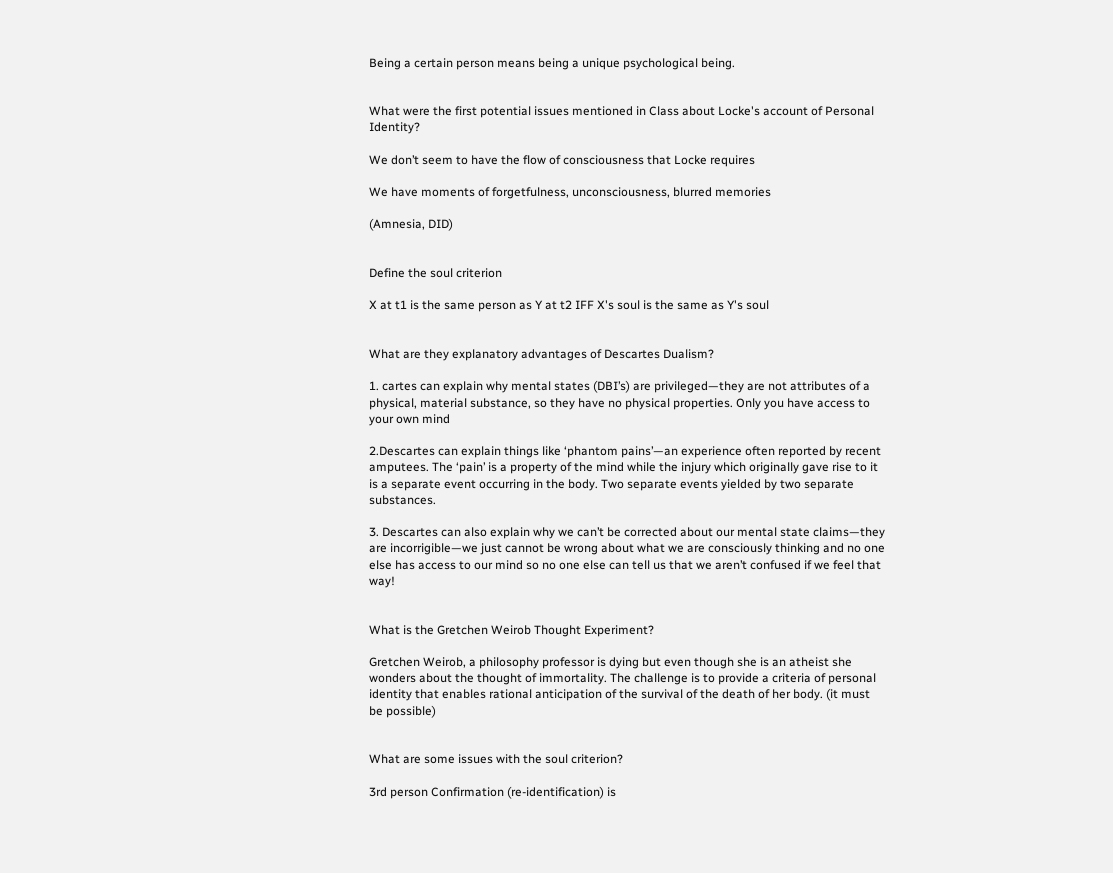Being a certain person means being a unique psychological being.


What were the first potential issues mentioned in Class about Locke's account of Personal Identity?

We don’t seem to have the flow of consciousness that Locke requires

We have moments of forgetfulness, unconsciousness, blurred memories

(Amnesia, DID)


Define the soul criterion

X at t1 is the same person as Y at t2 IFF X's soul is the same as Y's soul


What are they explanatory advantages of Descartes Dualism?

1. cartes can explain why mental states (DBI’s) are privileged—they are not attributes of a physical, material substance, so they have no physical properties. Only you have access to your own mind

2.Descartes can explain things like ‘phantom pains’—an experience often reported by recent amputees. The ‘pain’ is a property of the mind while the injury which originally gave rise to it is a separate event occurring in the body. Two separate events yielded by two separate substances.

3. Descartes can also explain why we can’t be corrected about our mental state claims—they are incorrigible—we just cannot be wrong about what we are consciously thinking and no one else has access to our mind so no one else can tell us that we aren’t confused if we feel that way!


What is the Gretchen Weirob Thought Experiment?

Gretchen Weirob, a philosophy professor is dying but even though she is an atheist she wonders about the thought of immortality. The challenge is to provide a criteria of personal identity that enables rational anticipation of the survival of the death of her body. (it must be possible)


What are some issues with the soul criterion?

3rd person Confirmation (re-identification) is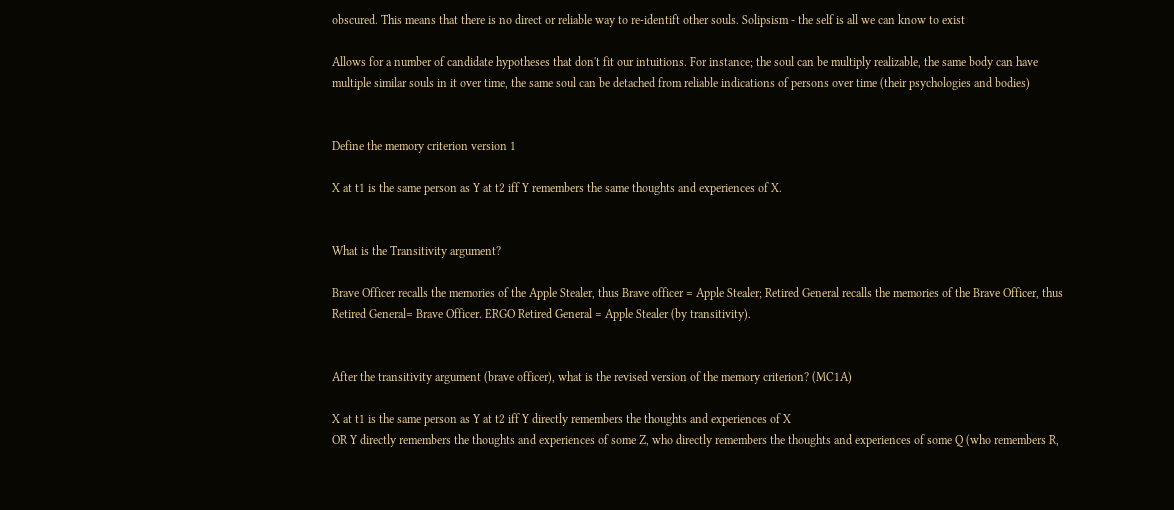obscured. This means that there is no direct or reliable way to re-identift other souls. Solipsism - the self is all we can know to exist

Allows for a number of candidate hypotheses that don't fit our intuitions. For instance; the soul can be multiply realizable, the same body can have multiple similar souls in it over time, the same soul can be detached from reliable indications of persons over time (their psychologies and bodies)


Define the memory criterion version 1

X at t1 is the same person as Y at t2 iff Y remembers the same thoughts and experiences of X.


What is the Transitivity argument?

Brave Officer recalls the memories of the Apple Stealer, thus Brave officer = Apple Stealer; Retired General recalls the memories of the Brave Officer, thus Retired General= Brave Officer. ERGO Retired General = Apple Stealer (by transitivity).


After the transitivity argument (brave officer), what is the revised version of the memory criterion? (MC1A)

X at t1 is the same person as Y at t2 iff Y directly remembers the thoughts and experiences of X
OR Y directly remembers the thoughts and experiences of some Z, who directly remembers the thoughts and experiences of some Q (who remembers R,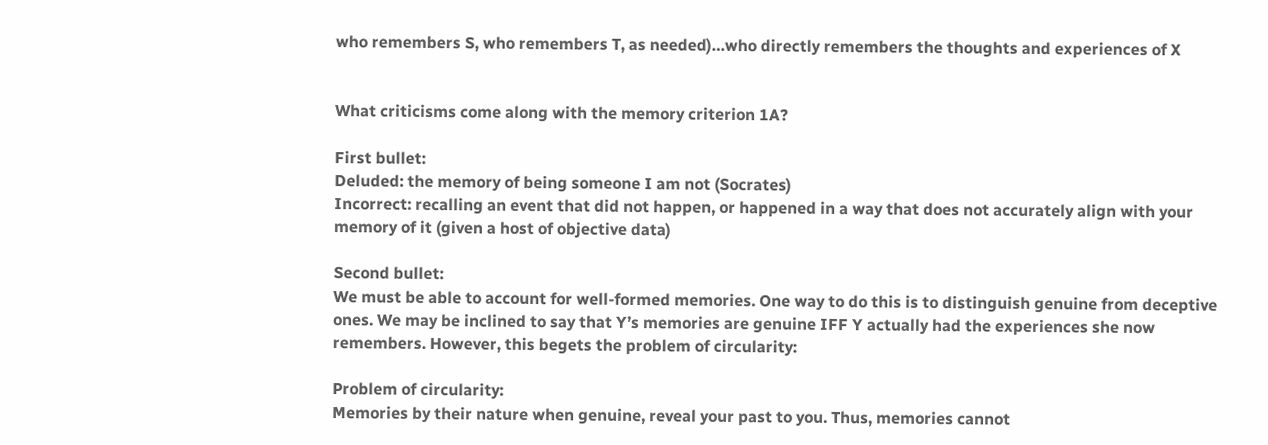who remembers S, who remembers T, as needed)…who directly remembers the thoughts and experiences of X


What criticisms come along with the memory criterion 1A?

First bullet:
Deluded: the memory of being someone I am not (Socrates)
Incorrect: recalling an event that did not happen, or happened in a way that does not accurately align with your memory of it (given a host of objective data)

Second bullet:
We must be able to account for well-formed memories. One way to do this is to distinguish genuine from deceptive ones. We may be inclined to say that Y’s memories are genuine IFF Y actually had the experiences she now remembers. However, this begets the problem of circularity:

Problem of circularity:
Memories by their nature when genuine, reveal your past to you. Thus, memories cannot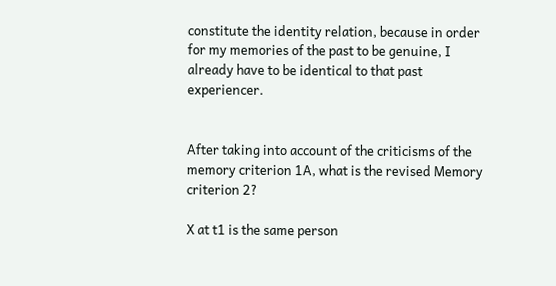constitute the identity relation, because in order for my memories of the past to be genuine, I already have to be identical to that past experiencer.


After taking into account of the criticisms of the memory criterion 1A, what is the revised Memory criterion 2?

X at t1 is the same person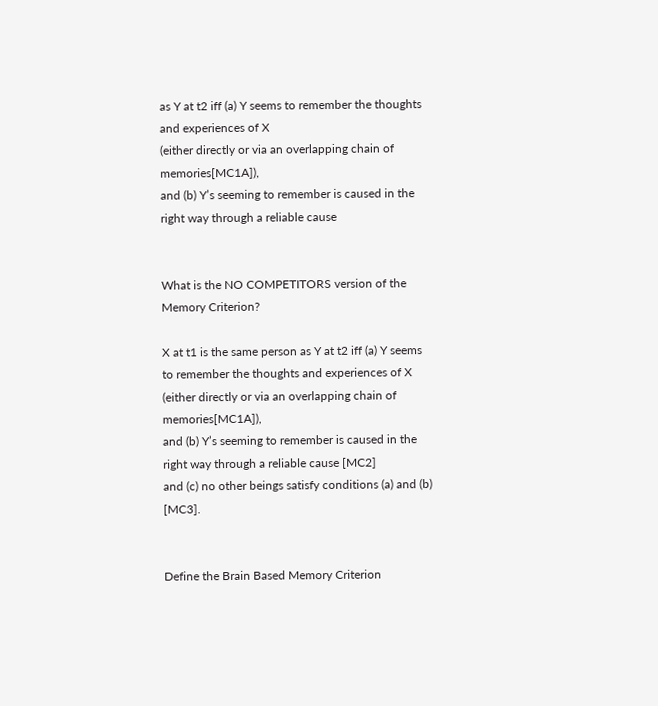as Y at t2 iff (a) Y seems to remember the thoughts and experiences of X
(either directly or via an overlapping chain of memories[MC1A]),
and (b) Y’s seeming to remember is caused in the right way through a reliable cause


What is the NO COMPETITORS version of the Memory Criterion?

X at t1 is the same person as Y at t2 iff (a) Y seems to remember the thoughts and experiences of X
(either directly or via an overlapping chain of memories[MC1A]),
and (b) Y’s seeming to remember is caused in the right way through a reliable cause [MC2]
and (c) no other beings satisfy conditions (a) and (b) [MC3].


Define the Brain Based Memory Criterion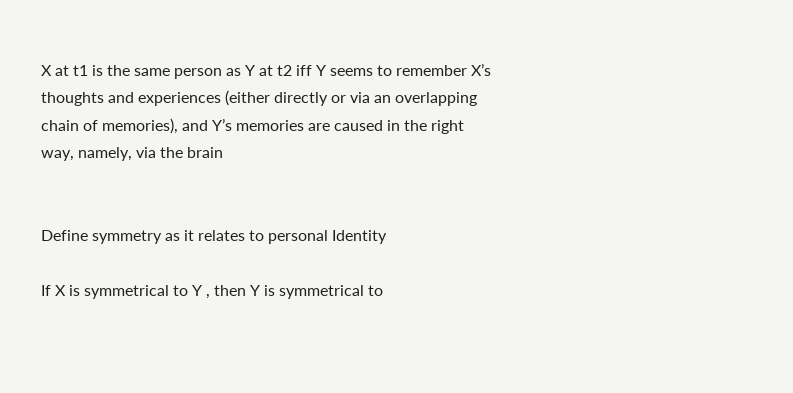X at t1 is the same person as Y at t2 iff Y seems to remember X’s thoughts and experiences (either directly or via an overlapping chain of memories), and Y’s memories are caused in the right way, namely, via the brain


Define symmetry as it relates to personal Identity

If X is symmetrical to Y , then Y is symmetrical to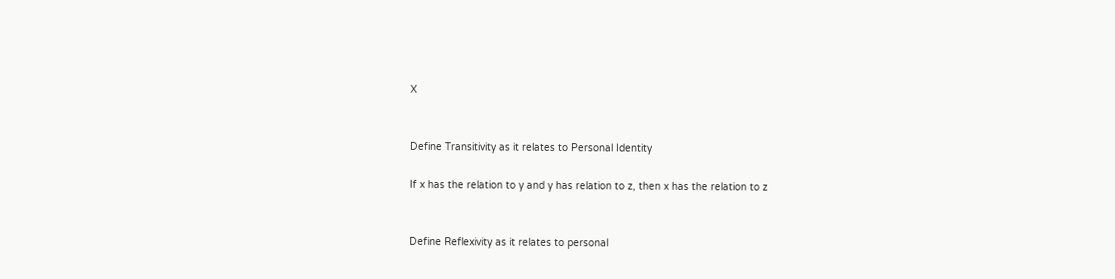X


Define Transitivity as it relates to Personal Identity

If x has the relation to y and y has relation to z, then x has the relation to z


Define Reflexivity as it relates to personal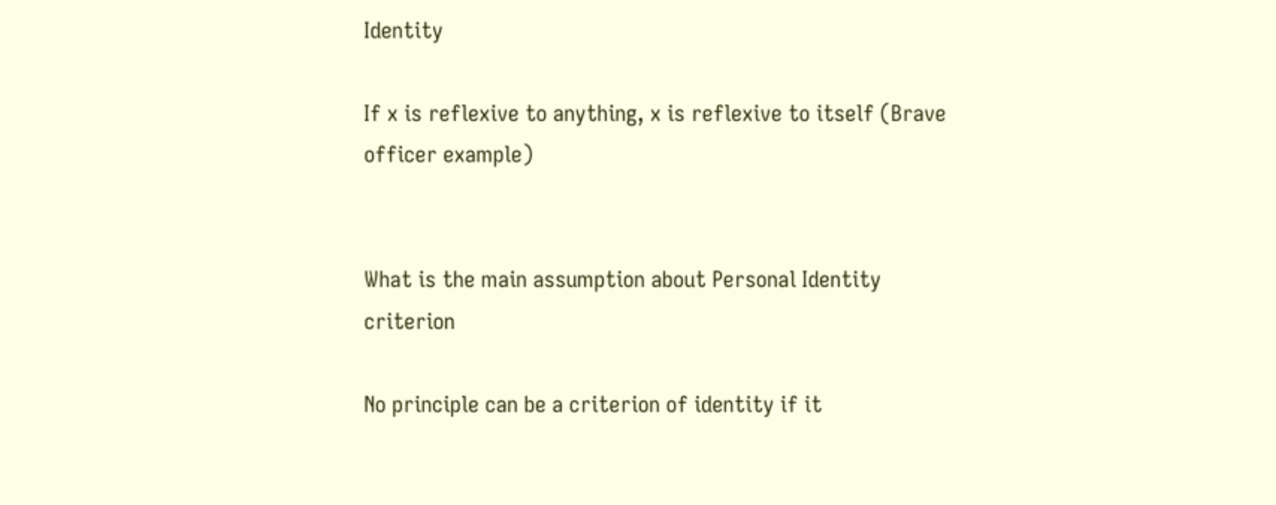Identity

If x is reflexive to anything, x is reflexive to itself (Brave officer example)


What is the main assumption about Personal Identity criterion

No principle can be a criterion of identity if it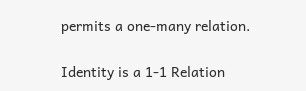permits a one-many relation.

Identity is a 1-1 Relation